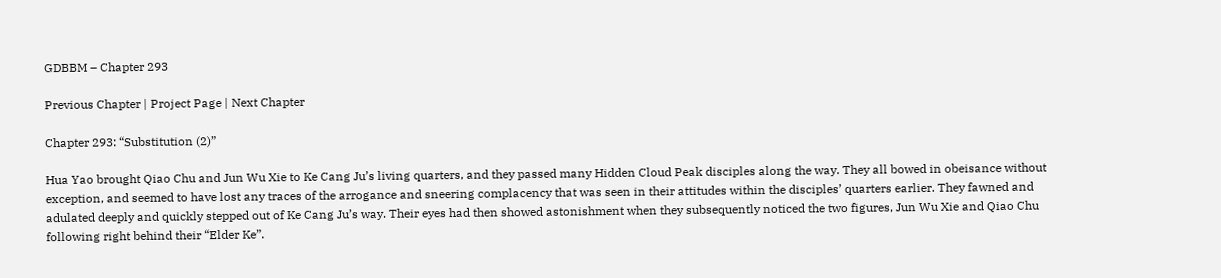GDBBM – Chapter 293

Previous Chapter | Project Page | Next Chapter

Chapter 293: “Substitution (2)”

Hua Yao brought Qiao Chu and Jun Wu Xie to Ke Cang Ju’s living quarters, and they passed many Hidden Cloud Peak disciples along the way. They all bowed in obeisance without exception, and seemed to have lost any traces of the arrogance and sneering complacency that was seen in their attitudes within the disciples’ quarters earlier. They fawned and adulated deeply and quickly stepped out of Ke Cang Ju’s way. Their eyes had then showed astonishment when they subsequently noticed the two figures, Jun Wu Xie and Qiao Chu following right behind their “Elder Ke”.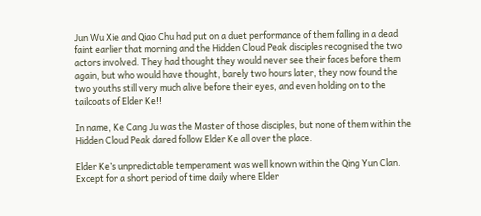Jun Wu Xie and Qiao Chu had put on a duet performance of them falling in a dead faint earlier that morning and the Hidden Cloud Peak disciples recognised the two actors involved. They had thought they would never see their faces before them again, but who would have thought, barely two hours later, they now found the two youths still very much alive before their eyes, and even holding on to the tailcoats of Elder Ke!!

In name, Ke Cang Ju was the Master of those disciples, but none of them within the Hidden Cloud Peak dared follow Elder Ke all over the place.

Elder Ke’s unpredictable temperament was well known within the Qing Yun Clan. Except for a short period of time daily where Elder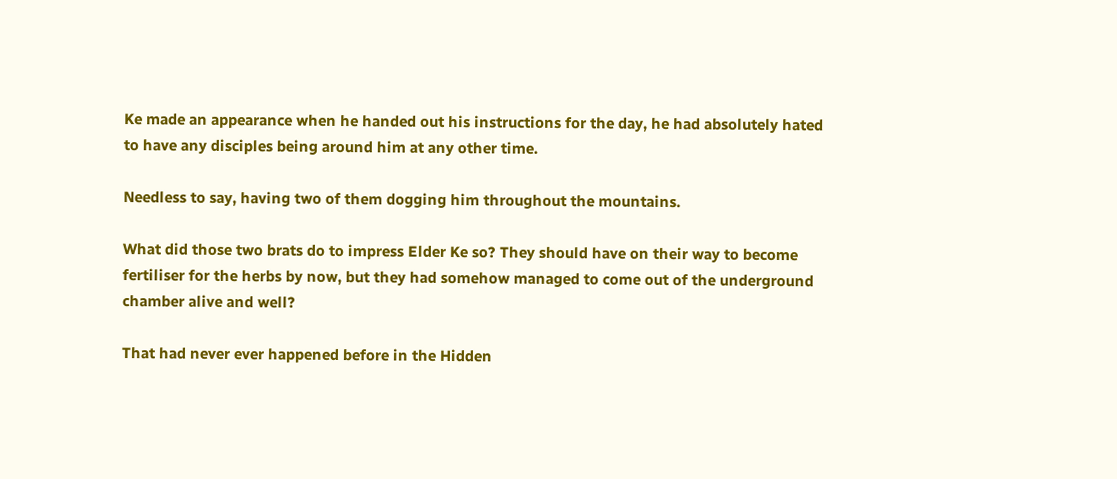Ke made an appearance when he handed out his instructions for the day, he had absolutely hated to have any disciples being around him at any other time.

Needless to say, having two of them dogging him throughout the mountains.

What did those two brats do to impress Elder Ke so? They should have on their way to become fertiliser for the herbs by now, but they had somehow managed to come out of the underground chamber alive and well?

That had never ever happened before in the Hidden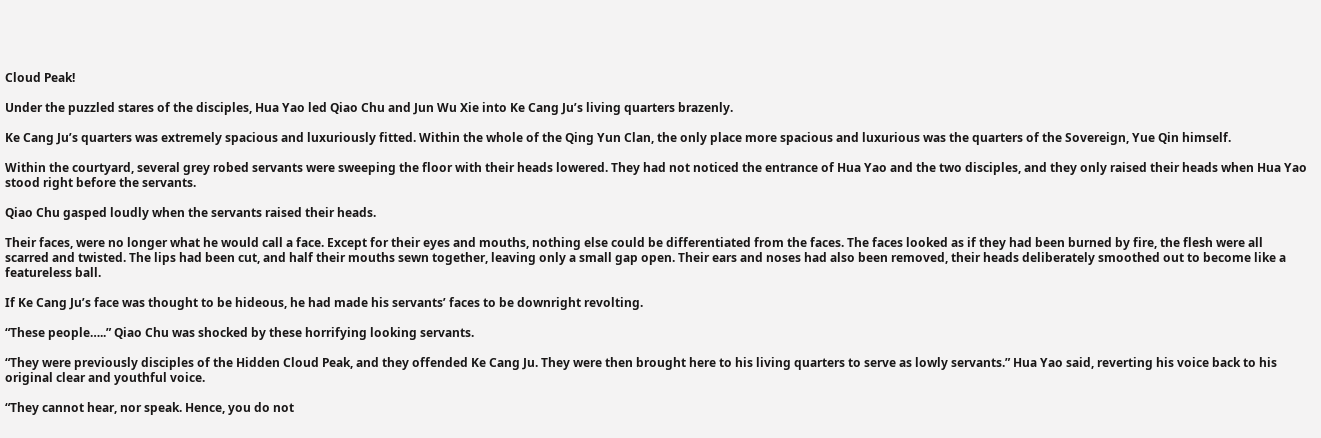Cloud Peak!

Under the puzzled stares of the disciples, Hua Yao led Qiao Chu and Jun Wu Xie into Ke Cang Ju’s living quarters brazenly.

Ke Cang Ju’s quarters was extremely spacious and luxuriously fitted. Within the whole of the Qing Yun Clan, the only place more spacious and luxurious was the quarters of the Sovereign, Yue Qin himself.

Within the courtyard, several grey robed servants were sweeping the floor with their heads lowered. They had not noticed the entrance of Hua Yao and the two disciples, and they only raised their heads when Hua Yao stood right before the servants.

Qiao Chu gasped loudly when the servants raised their heads.

Their faces, were no longer what he would call a face. Except for their eyes and mouths, nothing else could be differentiated from the faces. The faces looked as if they had been burned by fire, the flesh were all scarred and twisted. The lips had been cut, and half their mouths sewn together, leaving only a small gap open. Their ears and noses had also been removed, their heads deliberately smoothed out to become like a featureless ball.

If Ke Cang Ju’s face was thought to be hideous, he had made his servants’ faces to be downright revolting.

“These people…..” Qiao Chu was shocked by these horrifying looking servants.

“They were previously disciples of the Hidden Cloud Peak, and they offended Ke Cang Ju. They were then brought here to his living quarters to serve as lowly servants.” Hua Yao said, reverting his voice back to his original clear and youthful voice.

“They cannot hear, nor speak. Hence, you do not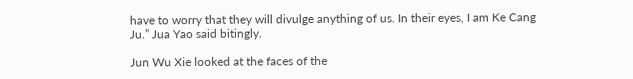have to worry that they will divulge anything of us. In their eyes, I am Ke Cang Ju.” Jua Yao said bitingly.

Jun Wu Xie looked at the faces of the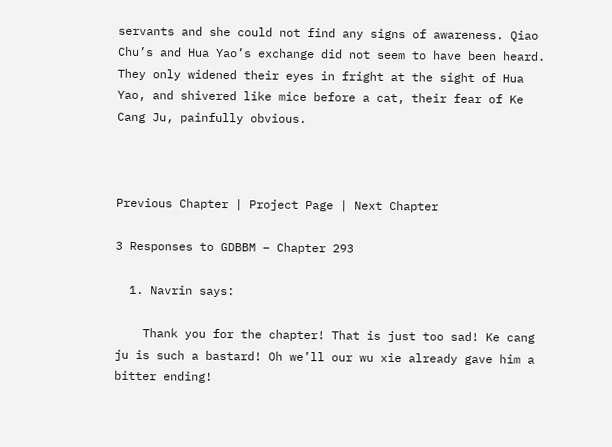servants and she could not find any signs of awareness. Qiao Chu’s and Hua Yao’s exchange did not seem to have been heard. They only widened their eyes in fright at the sight of Hua Yao, and shivered like mice before a cat, their fear of Ke Cang Ju, painfully obvious.



Previous Chapter | Project Page | Next Chapter

3 Responses to GDBBM – Chapter 293

  1. Navrin says:

    Thank you for the chapter! That is just too sad! Ke cang ju is such a bastard! Oh we’ll our wu xie already gave him a bitter ending!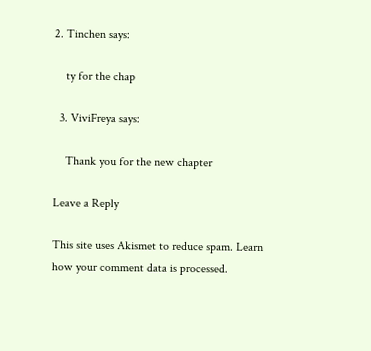2. Tinchen says:

    ty for the chap

  3. ViviFreya says:

    Thank you for the new chapter

Leave a Reply

This site uses Akismet to reduce spam. Learn how your comment data is processed.